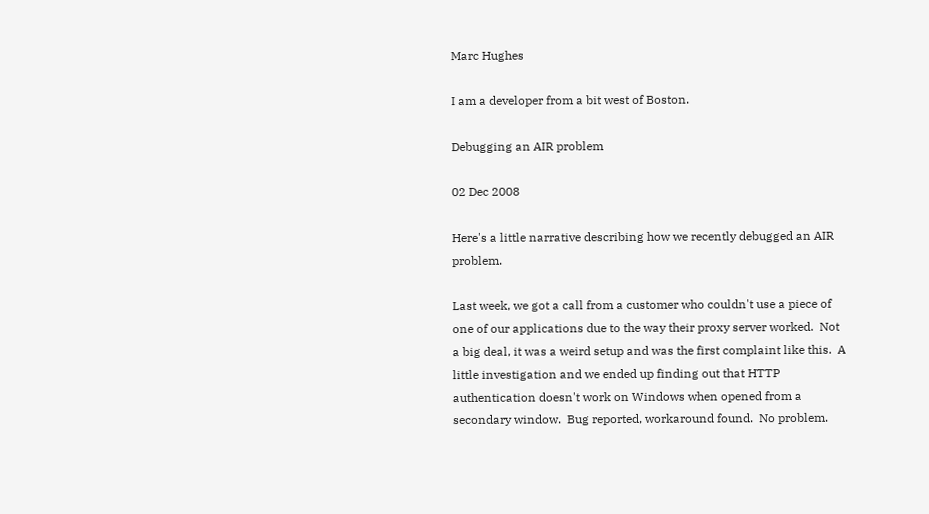Marc Hughes

I am a developer from a bit west of Boston.

Debugging an AIR problem

02 Dec 2008

Here's a little narrative describing how we recently debugged an AIR problem.

Last week, we got a call from a customer who couldn't use a piece of one of our applications due to the way their proxy server worked.  Not a big deal, it was a weird setup and was the first complaint like this.  A little investigation and we ended up finding out that HTTP authentication doesn't work on Windows when opened from a secondary window.  Bug reported, workaround found.  No problem.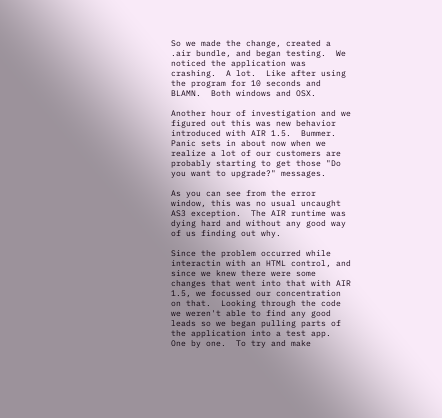So we made the change, created a .air bundle, and began testing.  We noticed the application was crashing.  A lot.  Like after using the program for 10 seconds and BLAMN.  Both windows and OSX.

Another hour of investigation and we figured out this was new behavior introduced with AIR 1.5.  Bummer.  Panic sets in about now when we realize a lot of our customers are probably starting to get those "Do you want to upgrade?" messages.

As you can see from the error window, this was no usual uncaught AS3 exception.  The AIR runtime was dying hard and without any good way of us finding out why.

Since the problem occurred while interactin with an HTML control, and since we knew there were some changes that went into that with AIR 1.5, we focussed our concentration on that.  Looking through the code we weren't able to find any good leads so we began pulling parts of the application into a test app.  One by one.  To try and make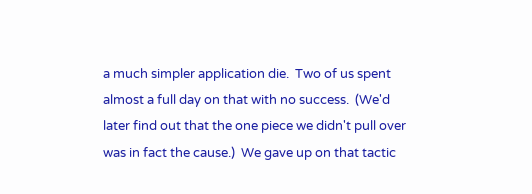a much simpler application die.  Two of us spent almost a full day on that with no success.  (We'd later find out that the one piece we didn't pull over was in fact the cause.)  We gave up on that tactic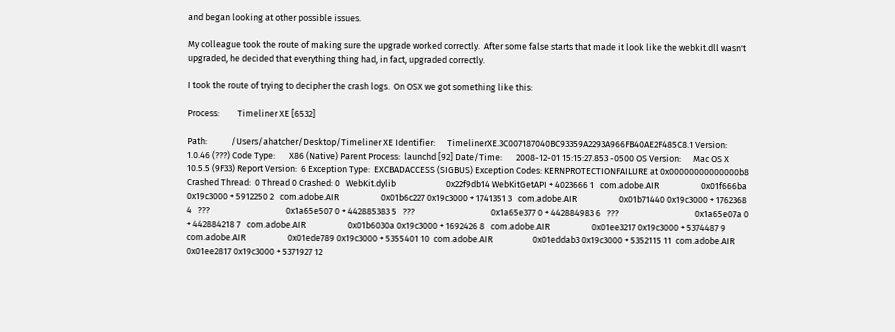and began looking at other possible issues.

My colleague took the route of making sure the upgrade worked correctly.  After some false starts that made it look like the webkit.dll wasn't upgraded, he decided that everything thing had, in fact, upgraded correctly.

I took the route of trying to decipher the crash logs.  On OSX we got something like this:

Process:         Timeliner XE [6532]

Path:            /Users/ahatcher/Desktop/Timeliner XE Identifier:      TimelinerXE.3C007187040BC93359A2293A966FB40AE2F485C8.1 Version:         1.0.46 (???) Code Type:       X86 (Native) Parent Process:  launchd [92] Date/Time:       2008-12-01 15:15:27.853 -0500 OS Version:      Mac OS X 10.5.5 (9F33) Report Version:  6 Exception Type:  EXCBADACCESS (SIGBUS) Exception Codes: KERNPROTECTIONFAILURE at 0x00000000000000b8 Crashed Thread:  0 Thread 0 Crashed: 0   WebKit.dylib                         0x22f9db14 WebKitGetAPI + 4023666 1   com.adobe.AIR                     0x01f666ba 0x19c3000 + 5912250 2   com.adobe.AIR                     0x01b6c227 0x19c3000 + 1741351 3   com.adobe.AIR                     0x01b71440 0x19c3000 + 1762368 4   ???                                      0x1a65e507 0 + 442885383 5   ???                                      0x1a65e377 0 + 442884983 6   ???                                      0x1a65e07a 0 + 442884218 7   com.adobe.AIR                     0x01b6030a 0x19c3000 + 1692426 8   com.adobe.AIR                     0x01ee3217 0x19c3000 + 5374487 9   com.adobe.AIR                     0x01ede789 0x19c3000 + 5355401 10  com.adobe.AIR                    0x01eddab3 0x19c3000 + 5352115 11  com.adobe.AIR                    0x01ee2817 0x19c3000 + 5371927 12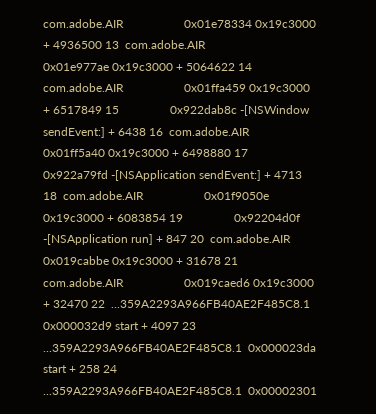com.adobe.AIR                    0x01e78334 0x19c3000 + 4936500 13  com.adobe.AIR                    0x01e977ae 0x19c3000 + 5064622 14  com.adobe.AIR                    0x01ffa459 0x19c3000 + 6517849 15                 0x922dab8c -[NSWindow sendEvent:] + 6438 16  com.adobe.AIR                    0x01ff5a40 0x19c3000 + 6498880 17                 0x922a79fd -[NSApplication sendEvent:] + 4713 18  com.adobe.AIR                    0x01f9050e 0x19c3000 + 6083854 19                 0x92204d0f -[NSApplication run] + 847 20  com.adobe.AIR                    0x019cabbe 0x19c3000 + 31678 21  com.adobe.AIR                    0x019caed6 0x19c3000 + 32470 22  ...359A2293A966FB40AE2F485C8.1  0x000032d9 start + 4097 23  ...359A2293A966FB40AE2F485C8.1  0x000023da start + 258 24  ...359A2293A966FB40AE2F485C8.1  0x00002301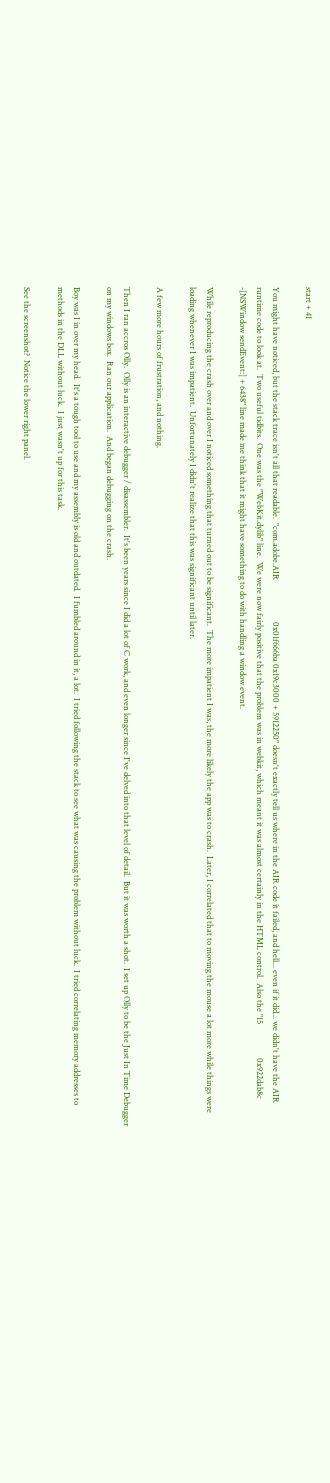start + 41

You might have noticed, but the stack trace isn't all that readable.  "com.adobe.AIR                     0x01f666ba 0x19c3000 + 5912250" doesn't exactly tell us where in the AIR code it failed, and hell... even if it did... we didn't have the AIR runtime code to look at.  Two useful tidbits.  One was the "WebKit.dylib" line.  We were now fairly positive that the problem was in webkit, which meant it was almost certainly in the HTML control.  Also the "15                 0x922dab8c -[NSWindow sendEvent:] + 6438" line made me think that it might have something to do with handling a window event.

While reproducing the crash over and over I noticed something that turned out to be significant.  The more impatient I was, the more likely the app was to crash.  Later, I correlated that to moving the mouse a lot more while things were loading whenever I was impatient.  Unfortunately I didn't realize that this was significant until later.

A few more hours of frustration, and nothing.

Then I ran accros Olly.  Olly is an interactive debugger / disassembler.  It's been years since I did a lot of C work, and even longer since I've delved into that level of detail.  But it was worth a shot.  I set up Olly to be the Just In Time Debugger on my windows box.  Ran our application.  And began debugging on the crash.

Boy was I in over my head.  It's a tough tool to use and my assembly is old and outdated.  I fumbled around in it, a lot.  I tried following the stack to see what was causing the problem without luck.  I tried correlating memory addresses to methods in the DLL without luck.  I just wasn't up for this task.

See the screenshot?  Notice the lower right panel.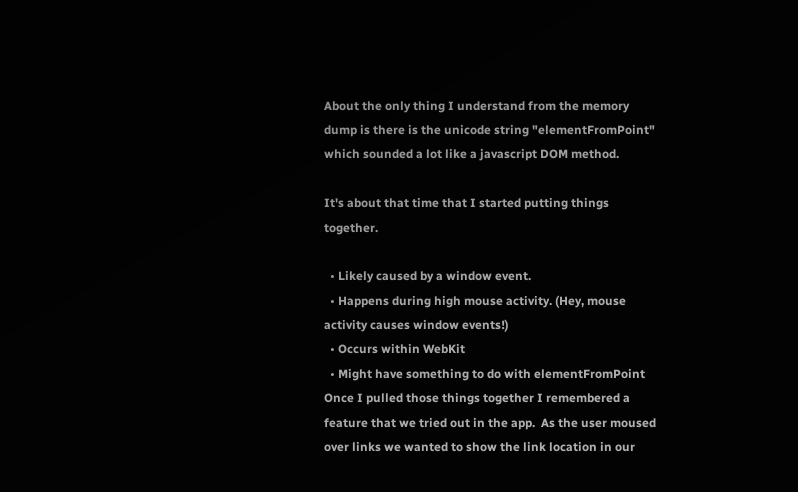About the only thing I understand from the memory dump is there is the unicode string "elementFromPoint" which sounded a lot like a javascript DOM method.

It's about that time that I started putting things together.

  • Likely caused by a window event.
  • Happens during high mouse activity. (Hey, mouse activity causes window events!)
  • Occurs within WebKit
  • Might have something to do with elementFromPoint
Once I pulled those things together I remembered a feature that we tried out in the app.  As the user moused over links we wanted to show the link location in our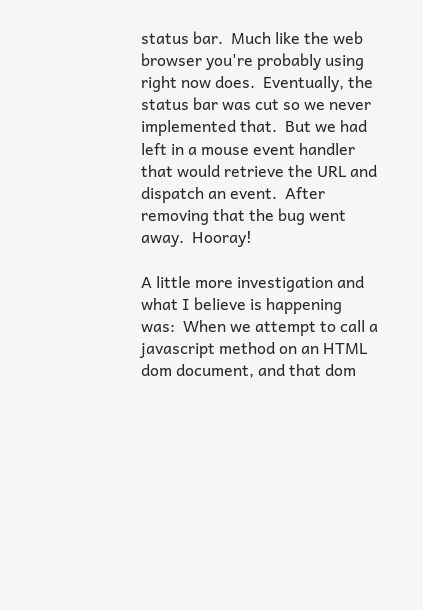status bar.  Much like the web browser you're probably using right now does.  Eventually, the status bar was cut so we never implemented that.  But we had left in a mouse event handler that would retrieve the URL and dispatch an event.  After removing that the bug went away.  Hooray!

A little more investigation and what I believe is happening was:  When we attempt to call a javascript method on an HTML dom document, and that dom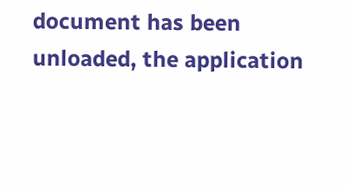document has been unloaded, the application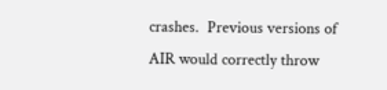crashes.  Previous versions of AIR would correctly throw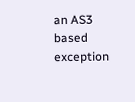an AS3 based exception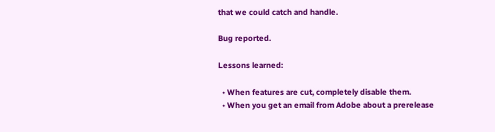that we could catch and handle.

Bug reported.

Lessons learned:

  • When features are cut, completely disable them.
  • When you get an email from Adobe about a prerelease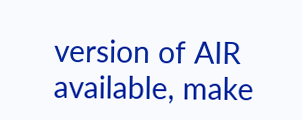version of AIR available, make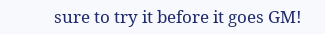sure to try it before it goes GM!